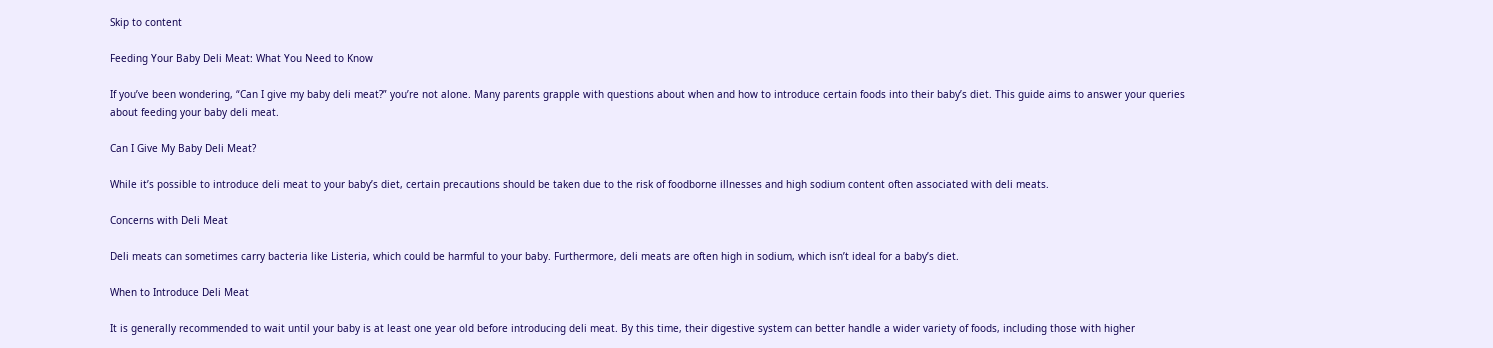Skip to content

Feeding Your Baby Deli Meat: What You Need to Know

If you’ve been wondering, “Can I give my baby deli meat?” you’re not alone. Many parents grapple with questions about when and how to introduce certain foods into their baby’s diet. This guide aims to answer your queries about feeding your baby deli meat.

Can I Give My Baby Deli Meat?

While it’s possible to introduce deli meat to your baby’s diet, certain precautions should be taken due to the risk of foodborne illnesses and high sodium content often associated with deli meats.

Concerns with Deli Meat

Deli meats can sometimes carry bacteria like Listeria, which could be harmful to your baby. Furthermore, deli meats are often high in sodium, which isn’t ideal for a baby’s diet.

When to Introduce Deli Meat

It is generally recommended to wait until your baby is at least one year old before introducing deli meat. By this time, their digestive system can better handle a wider variety of foods, including those with higher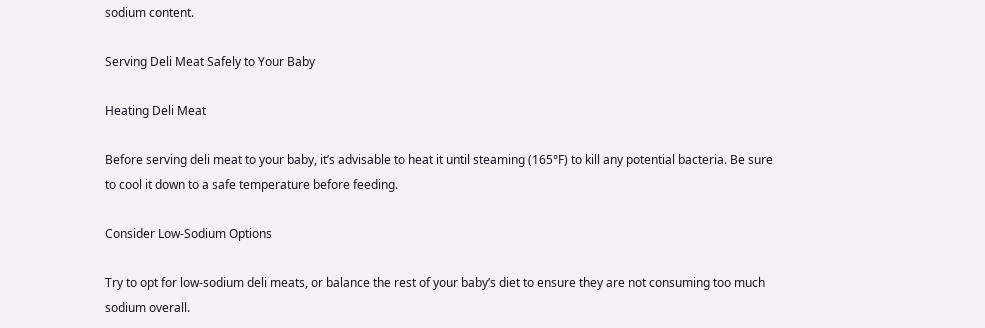sodium content.

Serving Deli Meat Safely to Your Baby

Heating Deli Meat

Before serving deli meat to your baby, it’s advisable to heat it until steaming (165°F) to kill any potential bacteria. Be sure to cool it down to a safe temperature before feeding.

Consider Low-Sodium Options

Try to opt for low-sodium deli meats, or balance the rest of your baby’s diet to ensure they are not consuming too much sodium overall.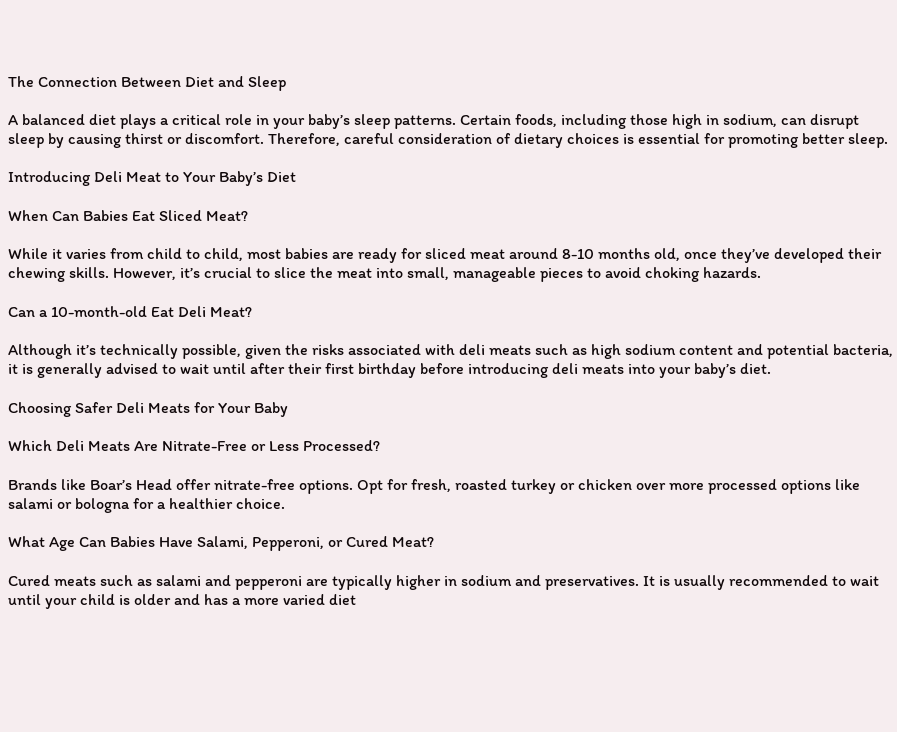The Connection Between Diet and Sleep

A balanced diet plays a critical role in your baby’s sleep patterns. Certain foods, including those high in sodium, can disrupt sleep by causing thirst or discomfort. Therefore, careful consideration of dietary choices is essential for promoting better sleep.

Introducing Deli Meat to Your Baby’s Diet

When Can Babies Eat Sliced Meat?

While it varies from child to child, most babies are ready for sliced meat around 8-10 months old, once they’ve developed their chewing skills. However, it’s crucial to slice the meat into small, manageable pieces to avoid choking hazards.

Can a 10-month-old Eat Deli Meat?

Although it’s technically possible, given the risks associated with deli meats such as high sodium content and potential bacteria, it is generally advised to wait until after their first birthday before introducing deli meats into your baby’s diet.

Choosing Safer Deli Meats for Your Baby

Which Deli Meats Are Nitrate-Free or Less Processed?

Brands like Boar’s Head offer nitrate-free options. Opt for fresh, roasted turkey or chicken over more processed options like salami or bologna for a healthier choice.

What Age Can Babies Have Salami, Pepperoni, or Cured Meat?

Cured meats such as salami and pepperoni are typically higher in sodium and preservatives. It is usually recommended to wait until your child is older and has a more varied diet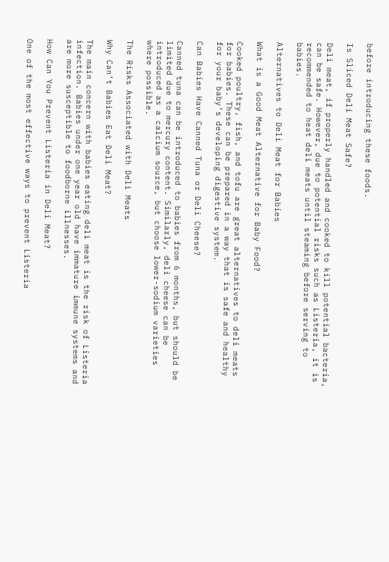before introducing these foods.

Is Sliced Deli Meat Safe?

Deli meat, if properly handled and cooked to kill potential bacteria, can be safe. However, due to potential risks such as Listeria, it is recommended to heat deli meats until steaming before serving to babies.

Alternatives to Deli Meat for Babies

What is a Good Meat Alternative for Baby Food?

Cooked poultry, fish, and tofu are great alternatives to deli meats for babies. These can be prepared in a way that is safe and healthy for your baby’s developing digestive system.

Can Babies Have Canned Tuna or Deli Cheese?

Canned tuna can be introduced to babies from 6 months, but should be limited due to mercury content. Similarly, deli cheese can be introduced as a calcium source, but choose lower-sodium varieties where possible.

The Risks Associated with Deli Meats

Why Can’t Babies Eat Deli Meat?

The main concern with babies eating deli meat is the risk of Listeria infection. Babies under one year old have immature immune systems and are more susceptible to foodborne illnesses.

How Can You Prevent Listeria in Deli Meat?

One of the most effective ways to prevent Listeria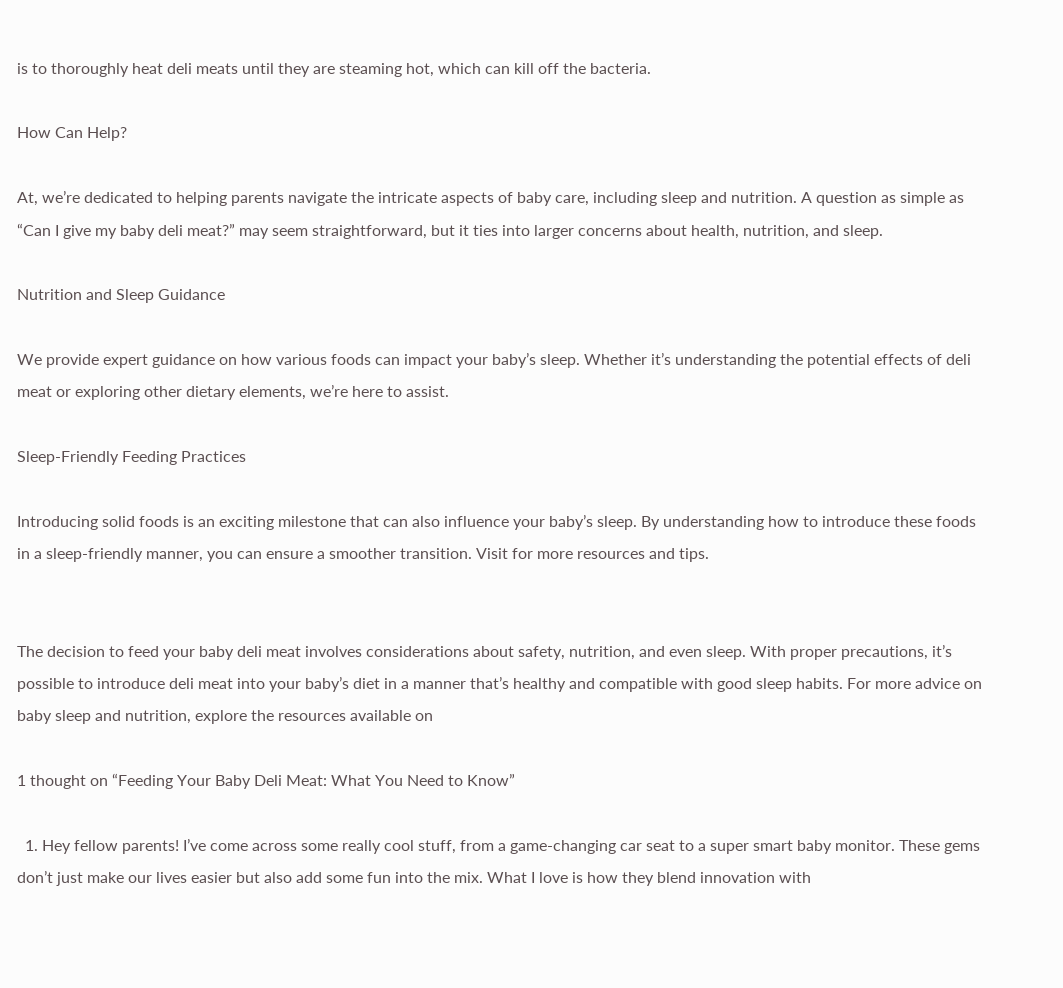is to thoroughly heat deli meats until they are steaming hot, which can kill off the bacteria.

How Can Help?

At, we’re dedicated to helping parents navigate the intricate aspects of baby care, including sleep and nutrition. A question as simple as “Can I give my baby deli meat?” may seem straightforward, but it ties into larger concerns about health, nutrition, and sleep.

Nutrition and Sleep Guidance

We provide expert guidance on how various foods can impact your baby’s sleep. Whether it’s understanding the potential effects of deli meat or exploring other dietary elements, we’re here to assist.

Sleep-Friendly Feeding Practices

Introducing solid foods is an exciting milestone that can also influence your baby’s sleep. By understanding how to introduce these foods in a sleep-friendly manner, you can ensure a smoother transition. Visit for more resources and tips.


The decision to feed your baby deli meat involves considerations about safety, nutrition, and even sleep. With proper precautions, it’s possible to introduce deli meat into your baby’s diet in a manner that’s healthy and compatible with good sleep habits. For more advice on baby sleep and nutrition, explore the resources available on

1 thought on “Feeding Your Baby Deli Meat: What You Need to Know”

  1. Hey fellow parents! I’ve come across some really cool stuff, from a game-changing car seat to a super smart baby monitor. These gems don’t just make our lives easier but also add some fun into the mix. What I love is how they blend innovation with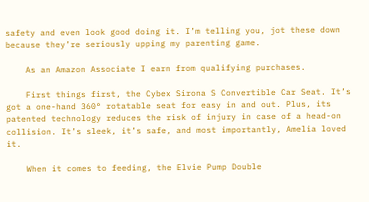safety and even look good doing it. I’m telling you, jot these down because they’re seriously upping my parenting game.

    As an Amazon Associate I earn from qualifying purchases.

    First things first, the Cybex Sirona S Convertible Car Seat. It’s got a one-hand 360° rotatable seat for easy in and out. Plus, its patented technology reduces the risk of injury in case of a head-on collision. It’s sleek, it’s safe, and most importantly, Amelia loved it.

    When it comes to feeding, the Elvie Pump Double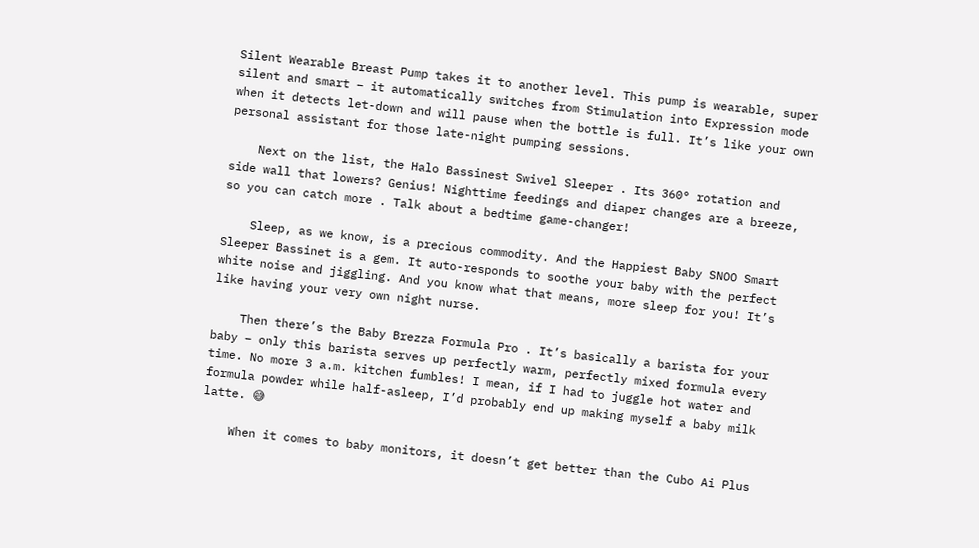Silent Wearable Breast Pump takes it to another level. This pump is wearable, super silent and smart – it automatically switches from Stimulation into Expression mode when it detects let-down and will pause when the bottle is full. It’s like your own personal assistant for those late-night pumping sessions.

    Next on the list, the Halo Bassinest Swivel Sleeper . Its 360° rotation and side wall that lowers? Genius! Nighttime feedings and diaper changes are a breeze, so you can catch more . Talk about a bedtime game-changer!

    Sleep, as we know, is a precious commodity. And the Happiest Baby SNOO Smart Sleeper Bassinet is a gem. It auto-responds to soothe your baby with the perfect white noise and jiggling. And you know what that means, more sleep for you! It’s like having your very own night nurse.

    Then there’s the Baby Brezza Formula Pro . It’s basically a barista for your baby – only this barista serves up perfectly warm, perfectly mixed formula every time. No more 3 a.m. kitchen fumbles! I mean, if I had to juggle hot water and formula powder while half-asleep, I’d probably end up making myself a baby milk latte. 😅

    When it comes to baby monitors, it doesn’t get better than the Cubo Ai Plus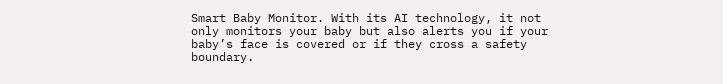Smart Baby Monitor. With its AI technology, it not only monitors your baby but also alerts you if your baby’s face is covered or if they cross a safety boundary.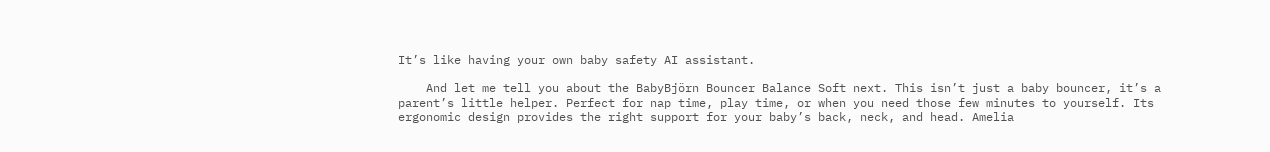It’s like having your own baby safety AI assistant.

    And let me tell you about the BabyBjörn Bouncer Balance Soft next. This isn’t just a baby bouncer, it’s a parent’s little helper. Perfect for nap time, play time, or when you need those few minutes to yourself. Its ergonomic design provides the right support for your baby’s back, neck, and head. Amelia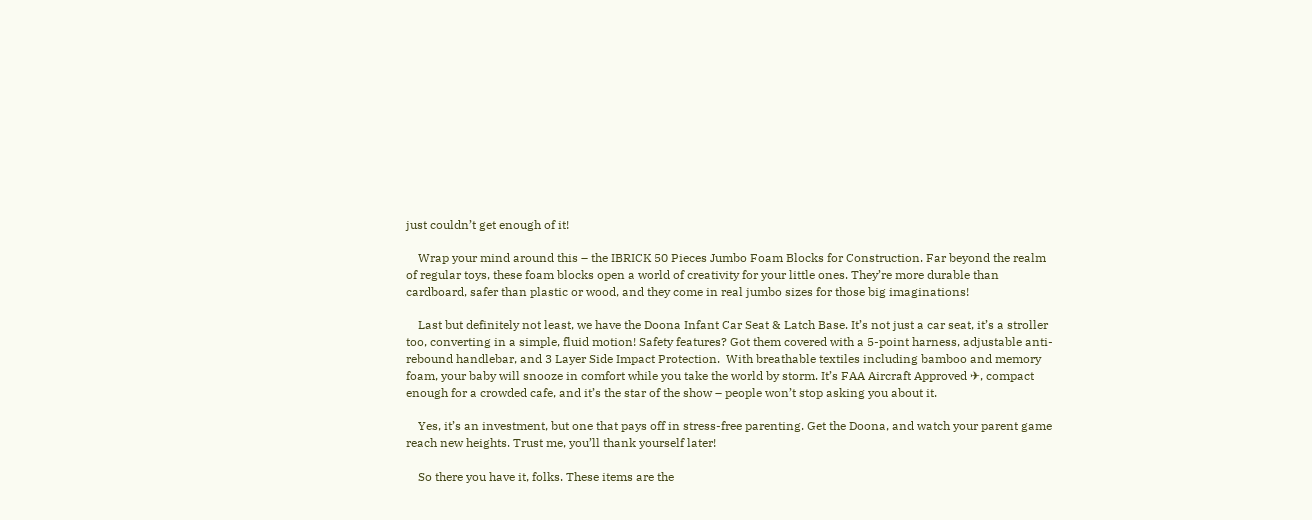just couldn’t get enough of it!

    Wrap your mind around this – the IBRICK 50 Pieces Jumbo Foam Blocks for Construction. Far beyond the realm of regular toys, these foam blocks open a world of creativity for your little ones. They’re more durable than cardboard, safer than plastic or wood, and they come in real jumbo sizes for those big imaginations!

    Last but definitely not least, we have the Doona Infant Car Seat & Latch Base. It’s not just a car seat, it’s a stroller too, converting in a simple, fluid motion! Safety features? Got them covered with a 5-point harness, adjustable anti-rebound handlebar, and 3 Layer Side Impact Protection.  With breathable textiles including bamboo and memory foam, your baby will snooze in comfort while you take the world by storm. It’s FAA Aircraft Approved ✈, compact enough for a crowded cafe, and it’s the star of the show – people won’t stop asking you about it.

    Yes, it’s an investment, but one that pays off in stress-free parenting. Get the Doona, and watch your parent game reach new heights. Trust me, you’ll thank yourself later!

    So there you have it, folks. These items are the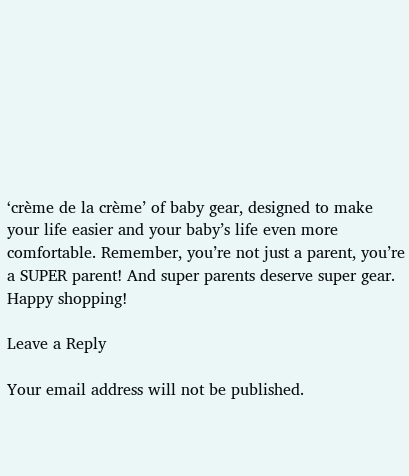‘crème de la crème’ of baby gear, designed to make your life easier and your baby’s life even more comfortable. Remember, you’re not just a parent, you’re a SUPER parent! And super parents deserve super gear. Happy shopping!

Leave a Reply

Your email address will not be published.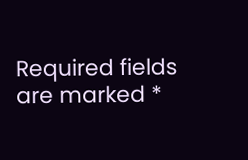Required fields are marked *